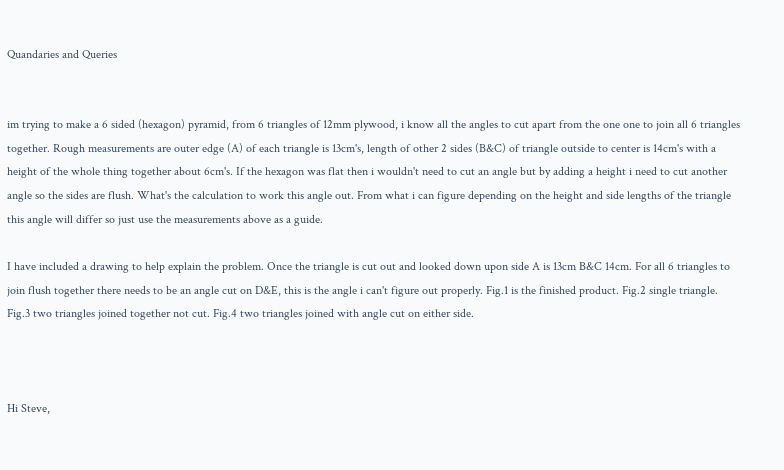Quandaries and Queries


im trying to make a 6 sided (hexagon) pyramid, from 6 triangles of 12mm plywood, i know all the angles to cut apart from the one one to join all 6 triangles together. Rough measurements are outer edge (A) of each triangle is 13cm's, length of other 2 sides (B&C) of triangle outside to center is 14cm's with a height of the whole thing together about 6cm's. If the hexagon was flat then i wouldn't need to cut an angle but by adding a height i need to cut another angle so the sides are flush. What's the calculation to work this angle out. From what i can figure depending on the height and side lengths of the triangle this angle will differ so just use the measurements above as a guide.

I have included a drawing to help explain the problem. Once the triangle is cut out and looked down upon side A is 13cm B&C 14cm. For all 6 triangles to join flush together there needs to be an angle cut on D&E, this is the angle i can't figure out properly. Fig.1 is the finished product. Fig.2 single triangle. Fig.3 two triangles joined together not cut. Fig.4 two triangles joined with angle cut on either side.



Hi Steve,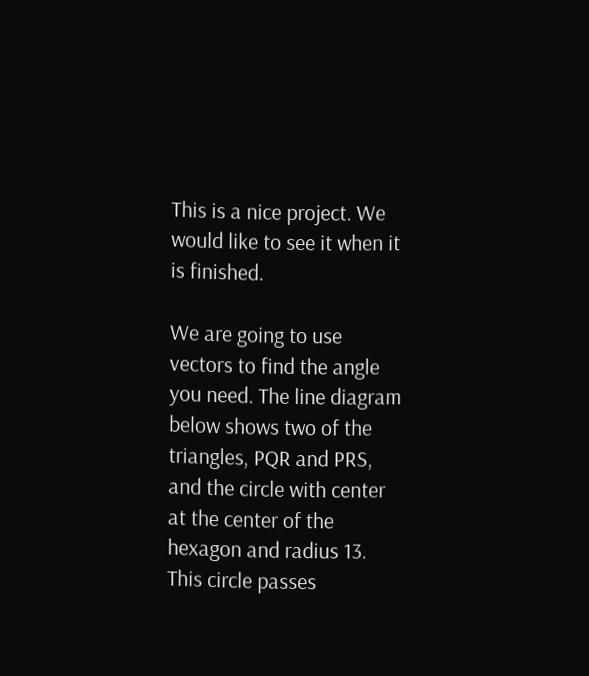This is a nice project. We would like to see it when it is finished.

We are going to use vectors to find the angle you need. The line diagram below shows two of the triangles, PQR and PRS, and the circle with center at the center of the hexagon and radius 13. This circle passes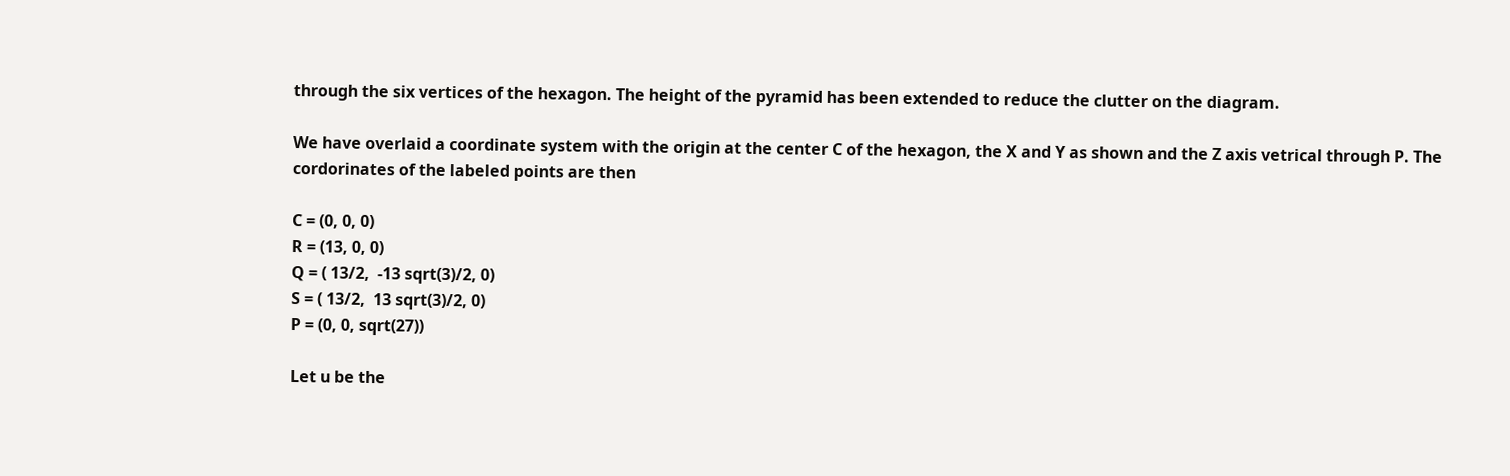through the six vertices of the hexagon. The height of the pyramid has been extended to reduce the clutter on the diagram.

We have overlaid a coordinate system with the origin at the center C of the hexagon, the X and Y as shown and the Z axis vetrical through P. The cordorinates of the labeled points are then

C = (0, 0, 0)
R = (13, 0, 0)
Q = ( 13/2,  -13 sqrt(3)/2, 0)
S = ( 13/2,  13 sqrt(3)/2, 0)
P = (0, 0, sqrt(27))

Let u be the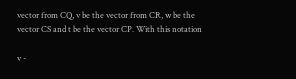vector from CQ, v be the vector from CR, w be the vector CS and t be the vector CP. With this notation

v -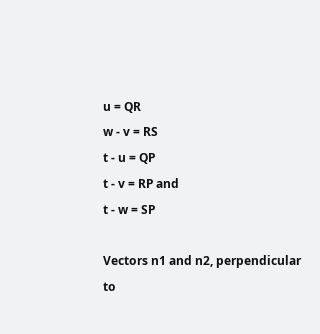u = QR
w - v = RS
t - u = QP
t - v = RP and
t - w = SP

Vectors n1 and n2, perpendicular to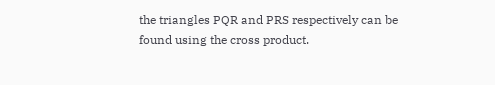the triangles PQR and PRS respectively can be found using the cross product.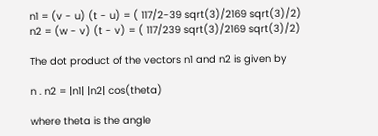n1 = (v - u) (t - u) = ( 117/2-39 sqrt(3)/2169 sqrt(3)/2)
n2 = (w - v) (t - v) = ( 117/239 sqrt(3)/2169 sqrt(3)/2)

The dot product of the vectors n1 and n2 is given by

n . n2 = |n1| |n2| cos(theta)

where theta is the angle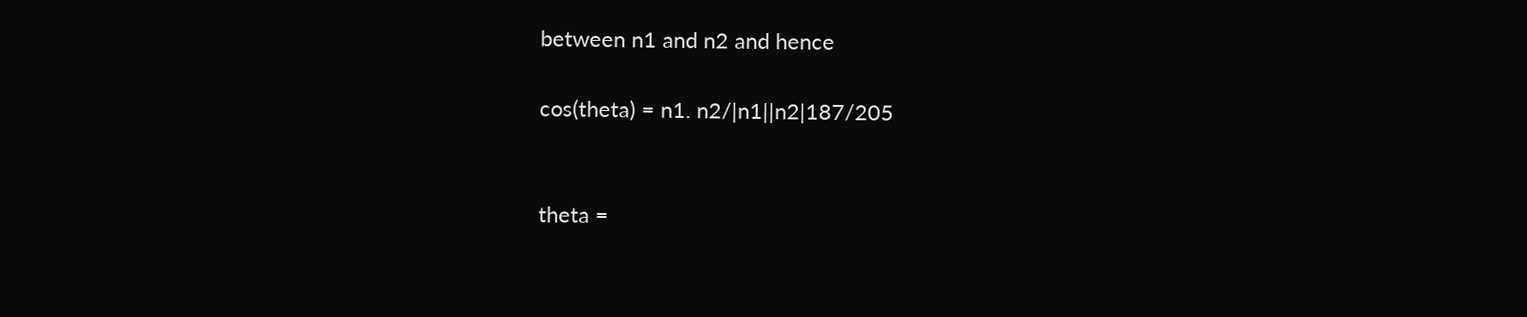between n1 and n2 and hence

cos(theta) = n1. n2/|n1||n2|187/205


theta =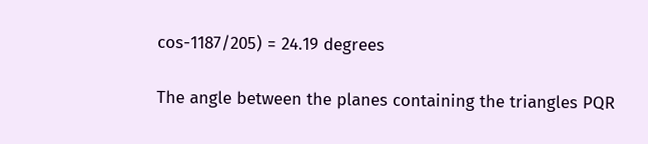cos-1187/205) = 24.19 degrees

The angle between the planes containing the triangles PQR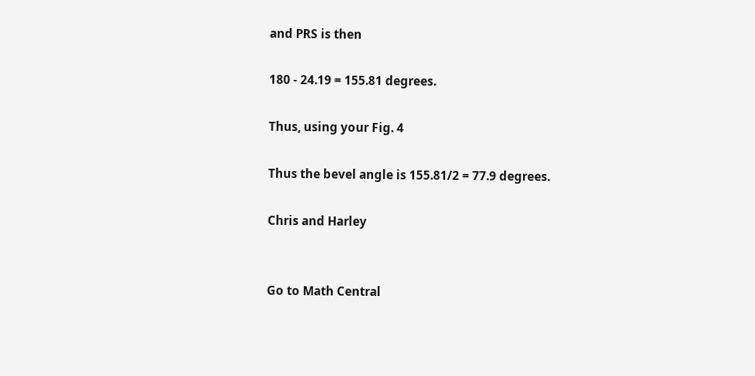and PRS is then

180 - 24.19 = 155.81 degrees.

Thus, using your Fig. 4

Thus the bevel angle is 155.81/2 = 77.9 degrees.

Chris and Harley


Go to Math Central